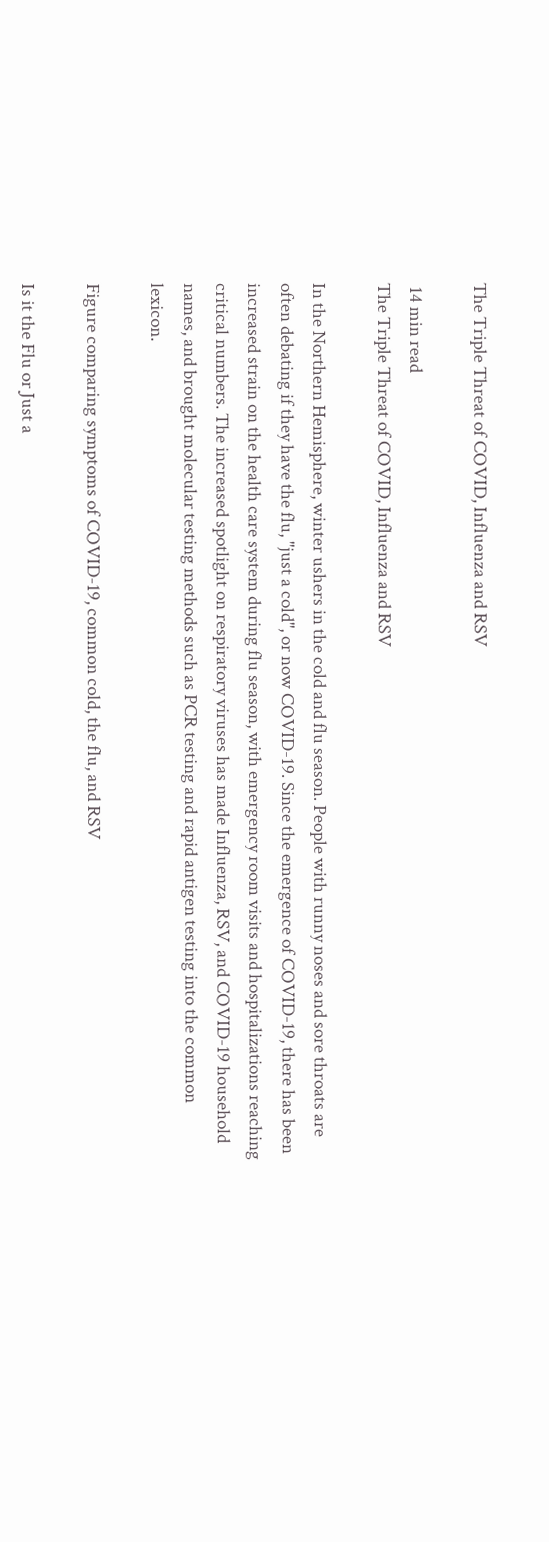The Triple Threat of COVID, Influenza and RSV

 14 min read
The Triple Threat of COVID, Influenza and RSV

In the Northern Hemisphere, winter ushers in the cold and flu season. People with runny noses and sore throats are often debating if they have the flu, "just a cold", or now COVID-19. Since the emergence of COVID-19, there has been increased strain on the health care system during flu season, with emergency room visits and hospitalizations reaching critical numbers. The increased spotlight on respiratory viruses has made Influenza, RSV, and COVID-19 household names, and brought molecular testing methods such as PCR testing and rapid antigen testing into the common lexicon.

Figure comparing symptoms of COVID-19, common cold, the flu, and RSV

Is it the Flu or Just a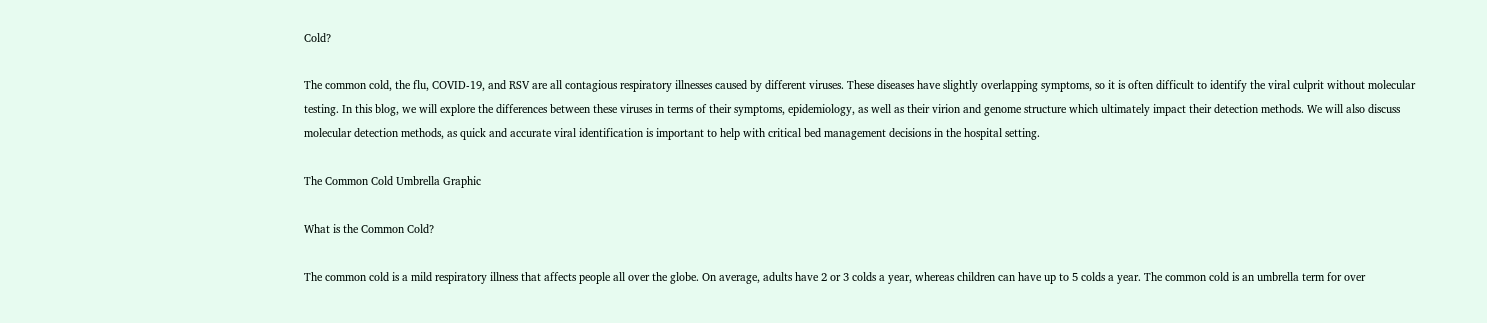Cold?

The common cold, the flu, COVID-19, and RSV are all contagious respiratory illnesses caused by different viruses. These diseases have slightly overlapping symptoms, so it is often difficult to identify the viral culprit without molecular testing. In this blog, we will explore the differences between these viruses in terms of their symptoms, epidemiology, as well as their virion and genome structure which ultimately impact their detection methods. We will also discuss molecular detection methods, as quick and accurate viral identification is important to help with critical bed management decisions in the hospital setting.

The Common Cold Umbrella Graphic

What is the Common Cold?

The common cold is a mild respiratory illness that affects people all over the globe. On average, adults have 2 or 3 colds a year, whereas children can have up to 5 colds a year. The common cold is an umbrella term for over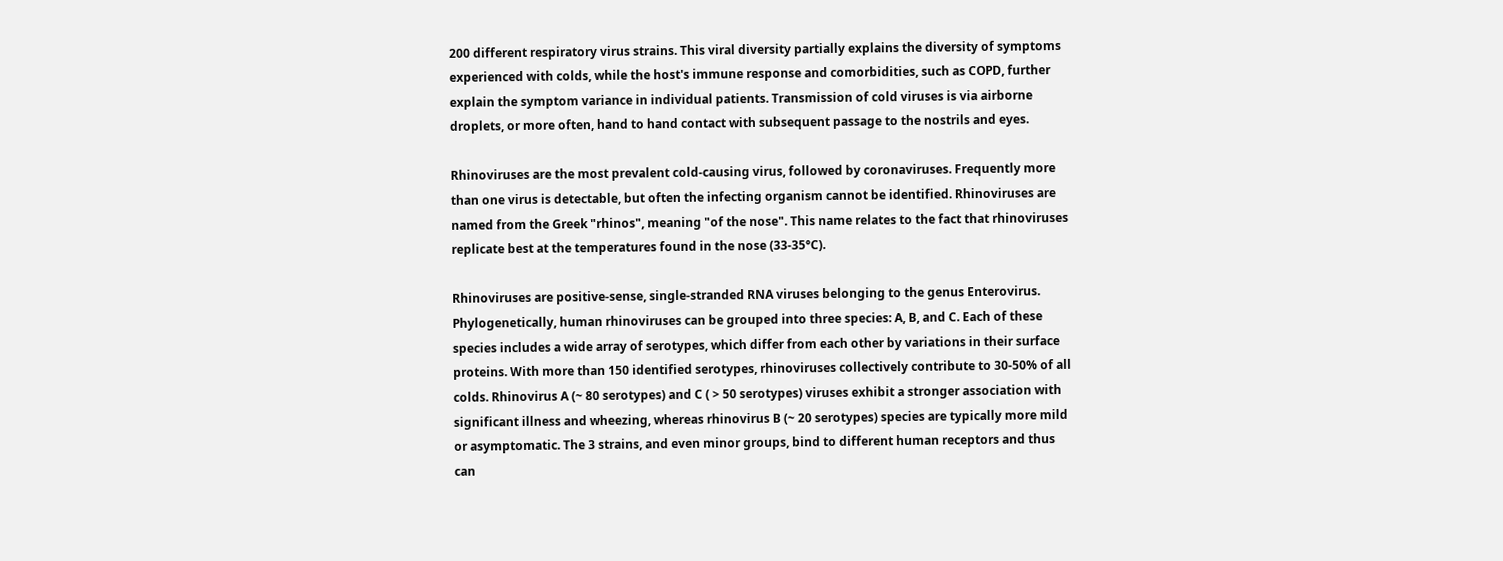200 different respiratory virus strains. This viral diversity partially explains the diversity of symptoms experienced with colds, while the host's immune response and comorbidities, such as COPD, further explain the symptom variance in individual patients. Transmission of cold viruses is via airborne droplets, or more often, hand to hand contact with subsequent passage to the nostrils and eyes.

Rhinoviruses are the most prevalent cold-causing virus, followed by coronaviruses. Frequently more than one virus is detectable, but often the infecting organism cannot be identified. Rhinoviruses are named from the Greek "rhinos", meaning "of the nose". This name relates to the fact that rhinoviruses replicate best at the temperatures found in the nose (33-35°C).

Rhinoviruses are positive-sense, single-stranded RNA viruses belonging to the genus Enterovirus. Phylogenetically, human rhinoviruses can be grouped into three species: A, B, and C. Each of these species includes a wide array of serotypes, which differ from each other by variations in their surface proteins. With more than 150 identified serotypes, rhinoviruses collectively contribute to 30-50% of all colds. Rhinovirus A (~ 80 serotypes) and C ( > 50 serotypes) viruses exhibit a stronger association with significant illness and wheezing, whereas rhinovirus B (~ 20 serotypes) species are typically more mild or asymptomatic. The 3 strains, and even minor groups, bind to different human receptors and thus can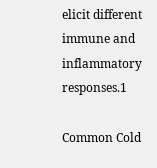elicit different immune and inflammatory responses.1

Common Cold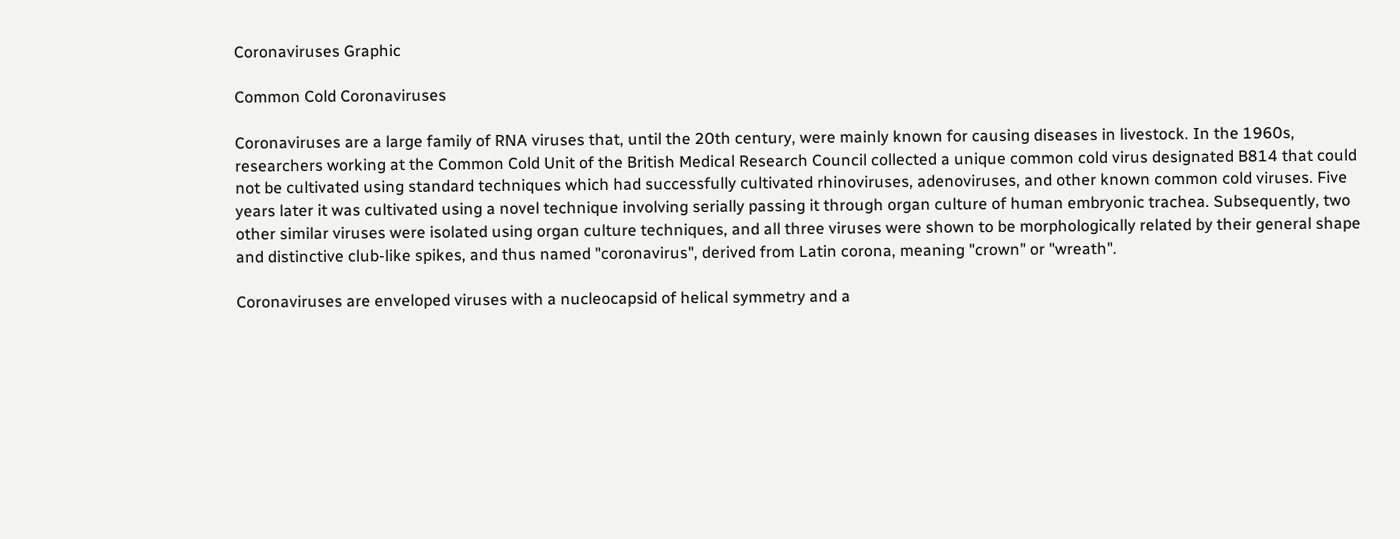Coronaviruses Graphic

Common Cold Coronaviruses

Coronaviruses are a large family of RNA viruses that, until the 20th century, were mainly known for causing diseases in livestock. In the 1960s, researchers working at the Common Cold Unit of the British Medical Research Council collected a unique common cold virus designated B814 that could not be cultivated using standard techniques which had successfully cultivated rhinoviruses, adenoviruses, and other known common cold viruses. Five years later it was cultivated using a novel technique involving serially passing it through organ culture of human embryonic trachea. Subsequently, two other similar viruses were isolated using organ culture techniques, and all three viruses were shown to be morphologically related by their general shape and distinctive club-like spikes, and thus named "coronavirus", derived from Latin corona, meaning "crown" or "wreath".

Coronaviruses are enveloped viruses with a nucleocapsid of helical symmetry and a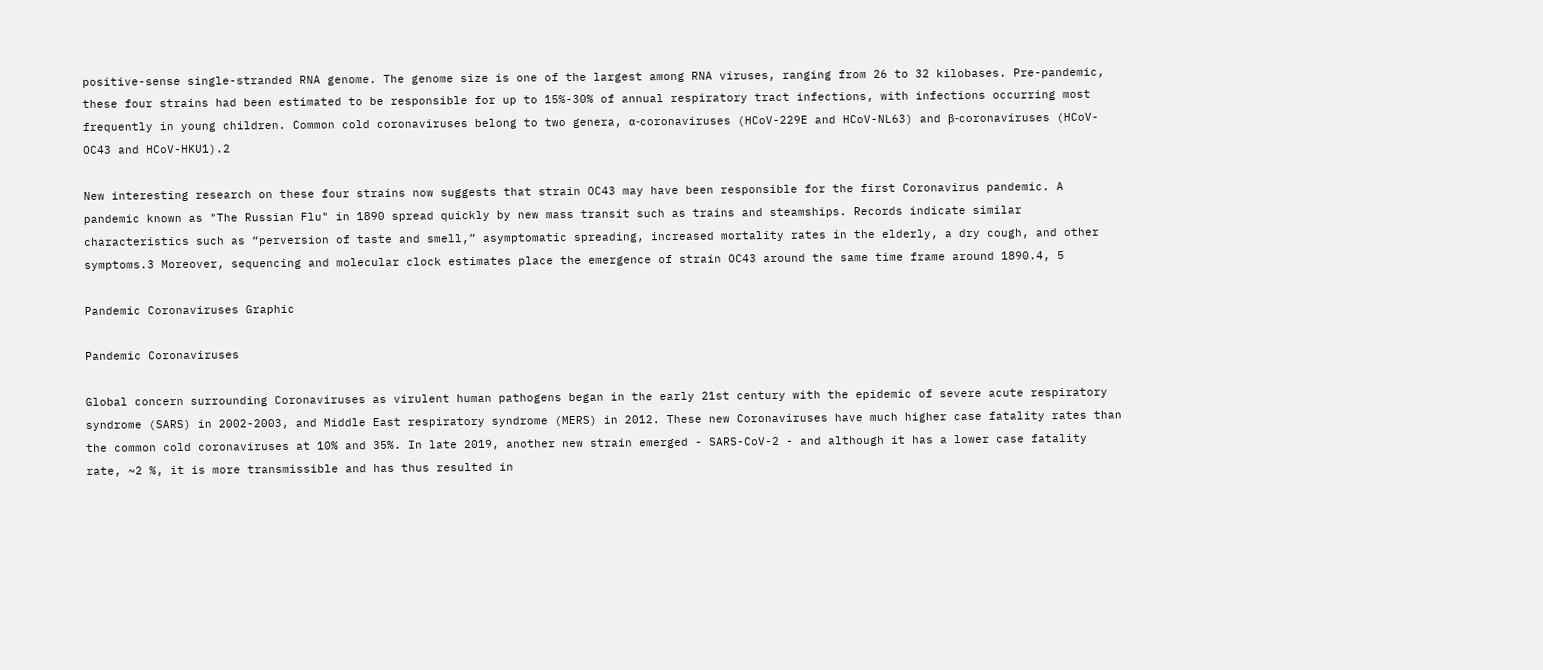positive-sense single-stranded RNA genome. The genome size is one of the largest among RNA viruses, ranging from 26 to 32 kilobases. Pre-pandemic, these four strains had been estimated to be responsible for up to 15%-30% of annual respiratory tract infections, with infections occurring most frequently in young children. Common cold coronaviruses belong to two genera, α-coronaviruses (HCoV-229E and HCoV-NL63) and β-coronaviruses (HCoV-OC43 and HCoV-HKU1).2

New interesting research on these four strains now suggests that strain OC43 may have been responsible for the first Coronavirus pandemic. A pandemic known as "The Russian Flu" in 1890 spread quickly by new mass transit such as trains and steamships. Records indicate similar characteristics such as “perversion of taste and smell,” asymptomatic spreading, increased mortality rates in the elderly, a dry cough, and other symptoms.3 Moreover, sequencing and molecular clock estimates place the emergence of strain OC43 around the same time frame around 1890.4, 5

Pandemic Coronaviruses Graphic

Pandemic Coronaviruses

Global concern surrounding Coronaviruses as virulent human pathogens began in the early 21st century with the epidemic of severe acute respiratory syndrome (SARS) in 2002-2003, and Middle East respiratory syndrome (MERS) in 2012. These new Coronaviruses have much higher case fatality rates than the common cold coronaviruses at 10% and 35%. In late 2019, another new strain emerged - SARS-CoV-2 - and although it has a lower case fatality rate, ~2 %, it is more transmissible and has thus resulted in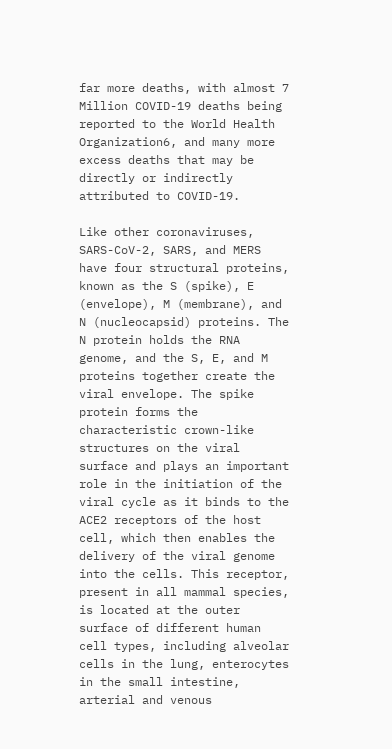far more deaths, with almost 7 Million COVID-19 deaths being reported to the World Health Organization6, and many more excess deaths that may be directly or indirectly attributed to COVID-19.

Like other coronaviruses, SARS-CoV-2, SARS, and MERS have four structural proteins, known as the S (spike), E (envelope), M (membrane), and N (nucleocapsid) proteins. The N protein holds the RNA genome, and the S, E, and M proteins together create the viral envelope. The spike protein forms the characteristic crown-like structures on the viral surface and plays an important role in the initiation of the viral cycle as it binds to the ACE2 receptors of the host cell, which then enables the delivery of the viral genome into the cells. This receptor, present in all mammal species, is located at the outer surface of different human cell types, including alveolar cells in the lung, enterocytes in the small intestine, arterial and venous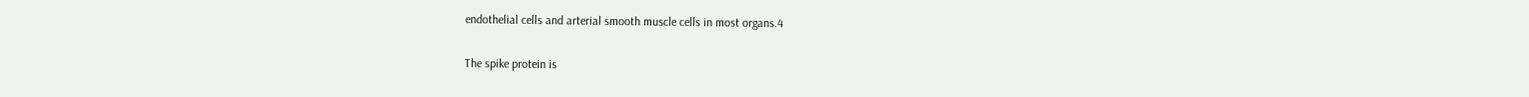endothelial cells and arterial smooth muscle cells in most organs.4

The spike protein is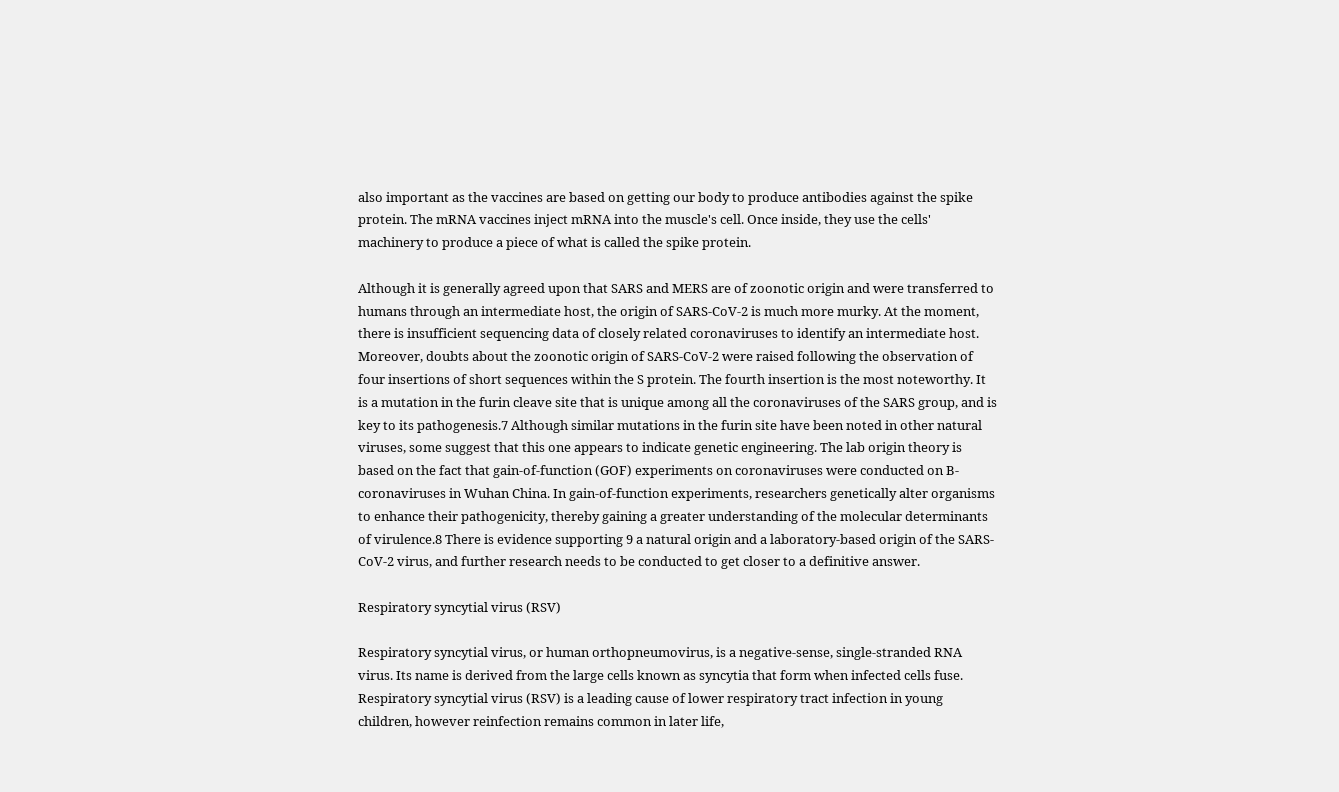also important as the vaccines are based on getting our body to produce antibodies against the spike protein. The mRNA vaccines inject mRNA into the muscle's cell. Once inside, they use the cells' machinery to produce a piece of what is called the spike protein.

Although it is generally agreed upon that SARS and MERS are of zoonotic origin and were transferred to humans through an intermediate host, the origin of SARS-CoV-2 is much more murky. At the moment, there is insufficient sequencing data of closely related coronaviruses to identify an intermediate host. Moreover, doubts about the zoonotic origin of SARS-CoV-2 were raised following the observation of four insertions of short sequences within the S protein. The fourth insertion is the most noteworthy. It is a mutation in the furin cleave site that is unique among all the coronaviruses of the SARS group, and is key to its pathogenesis.7 Although similar mutations in the furin site have been noted in other natural viruses, some suggest that this one appears to indicate genetic engineering. The lab origin theory is based on the fact that gain-of-function (GOF) experiments on coronaviruses were conducted on B-coronaviruses in Wuhan China. In gain-of-function experiments, researchers genetically alter organisms to enhance their pathogenicity, thereby gaining a greater understanding of the molecular determinants of virulence.8 There is evidence supporting 9 a natural origin and a laboratory-based origin of the SARS-CoV-2 virus, and further research needs to be conducted to get closer to a definitive answer.

Respiratory syncytial virus (RSV)

Respiratory syncytial virus, or human orthopneumovirus, is a negative-sense, single-stranded RNA virus. Its name is derived from the large cells known as syncytia that form when infected cells fuse. Respiratory syncytial virus (RSV) is a leading cause of lower respiratory tract infection in young children, however reinfection remains common in later life,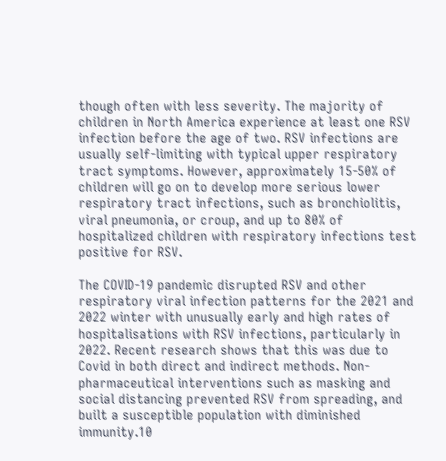though often with less severity. The majority of children in North America experience at least one RSV infection before the age of two. RSV infections are usually self-limiting with typical upper respiratory tract symptoms. However, approximately 15-50% of children will go on to develop more serious lower respiratory tract infections, such as bronchiolitis, viral pneumonia, or croup, and up to 80% of hospitalized children with respiratory infections test positive for RSV.

The COVID-19 pandemic disrupted RSV and other respiratory viral infection patterns for the 2021 and 2022 winter with unusually early and high rates of hospitalisations with RSV infections, particularly in 2022. Recent research shows that this was due to Covid in both direct and indirect methods. Non-pharmaceutical interventions such as masking and social distancing prevented RSV from spreading, and built a susceptible population with diminished immunity.10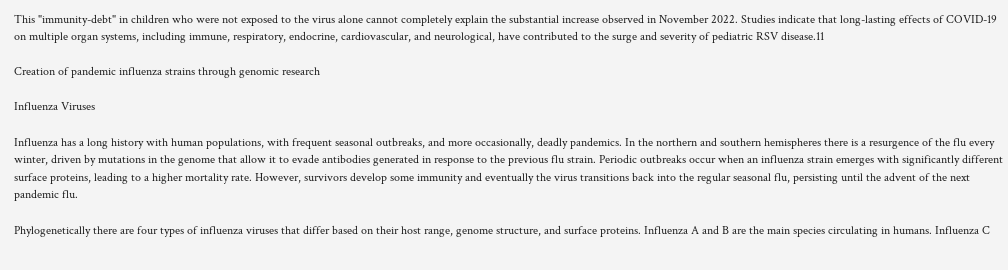This "immunity-debt" in children who were not exposed to the virus alone cannot completely explain the substantial increase observed in November 2022. Studies indicate that long-lasting effects of COVID-19 on multiple organ systems, including immune, respiratory, endocrine, cardiovascular, and neurological, have contributed to the surge and severity of pediatric RSV disease.11

Creation of pandemic influenza strains through genomic research

Influenza Viruses

Influenza has a long history with human populations, with frequent seasonal outbreaks, and more occasionally, deadly pandemics. In the northern and southern hemispheres there is a resurgence of the flu every winter, driven by mutations in the genome that allow it to evade antibodies generated in response to the previous flu strain. Periodic outbreaks occur when an influenza strain emerges with significantly different surface proteins, leading to a higher mortality rate. However, survivors develop some immunity and eventually the virus transitions back into the regular seasonal flu, persisting until the advent of the next pandemic flu.

Phylogenetically there are four types of influenza viruses that differ based on their host range, genome structure, and surface proteins. Influenza A and B are the main species circulating in humans. Influenza C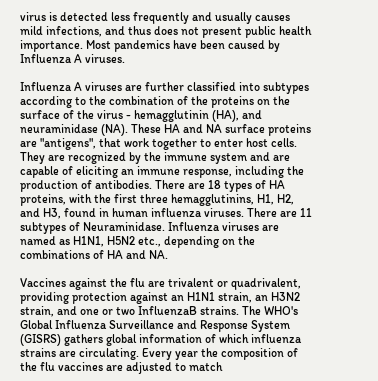virus is detected less frequently and usually causes mild infections, and thus does not present public health importance. Most pandemics have been caused by Influenza A viruses.

Influenza A viruses are further classified into subtypes according to the combination of the proteins on the surface of the virus - hemagglutinin (HA), and neuraminidase (NA). These HA and NA surface proteins are "antigens", that work together to enter host cells. They are recognized by the immune system and are capable of eliciting an immune response, including the production of antibodies. There are 18 types of HA proteins, with the first three hemagglutinins, H1, H2, and H3, found in human influenza viruses. There are 11 subtypes of Neuraminidase. Influenza viruses are named as H1N1, H5N2 etc., depending on the combinations of HA and NA.

Vaccines against the flu are trivalent or quadrivalent, providing protection against an H1N1 strain, an H3N2 strain, and one or two InfluenzaB strains. The WHO's Global Influenza Surveillance and Response System (GISRS) gathers global information of which influenza strains are circulating. Every year the composition of the flu vaccines are adjusted to match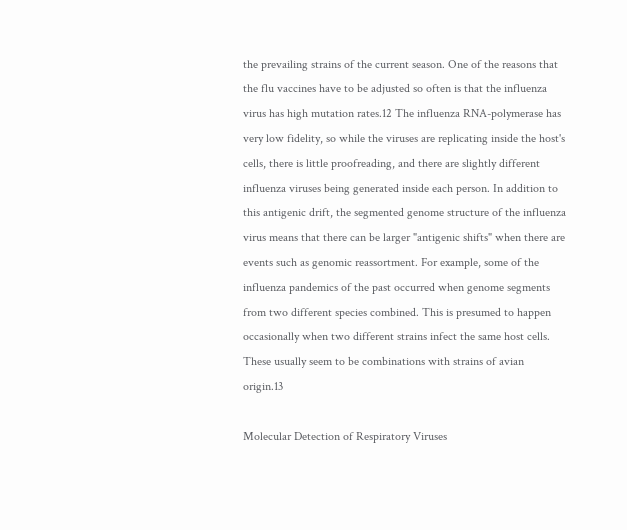the prevailing strains of the current season. One of the reasons that the flu vaccines have to be adjusted so often is that the influenza virus has high mutation rates.12 The influenza RNA-polymerase has very low fidelity, so while the viruses are replicating inside the host's cells, there is little proofreading, and there are slightly different influenza viruses being generated inside each person. In addition to this antigenic drift, the segmented genome structure of the influenza virus means that there can be larger "antigenic shifts" when there are events such as genomic reassortment. For example, some of the influenza pandemics of the past occurred when genome segments from two different species combined. This is presumed to happen occasionally when two different strains infect the same host cells. These usually seem to be combinations with strains of avian origin.13

Molecular Detection of Respiratory Viruses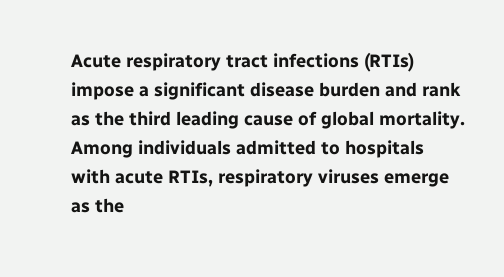Acute respiratory tract infections (RTIs) impose a significant disease burden and rank as the third leading cause of global mortality. Among individuals admitted to hospitals with acute RTIs, respiratory viruses emerge as the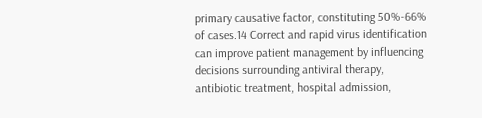primary causative factor, constituting 50%-66% of cases.14 Correct and rapid virus identification can improve patient management by influencing decisions surrounding antiviral therapy, antibiotic treatment, hospital admission,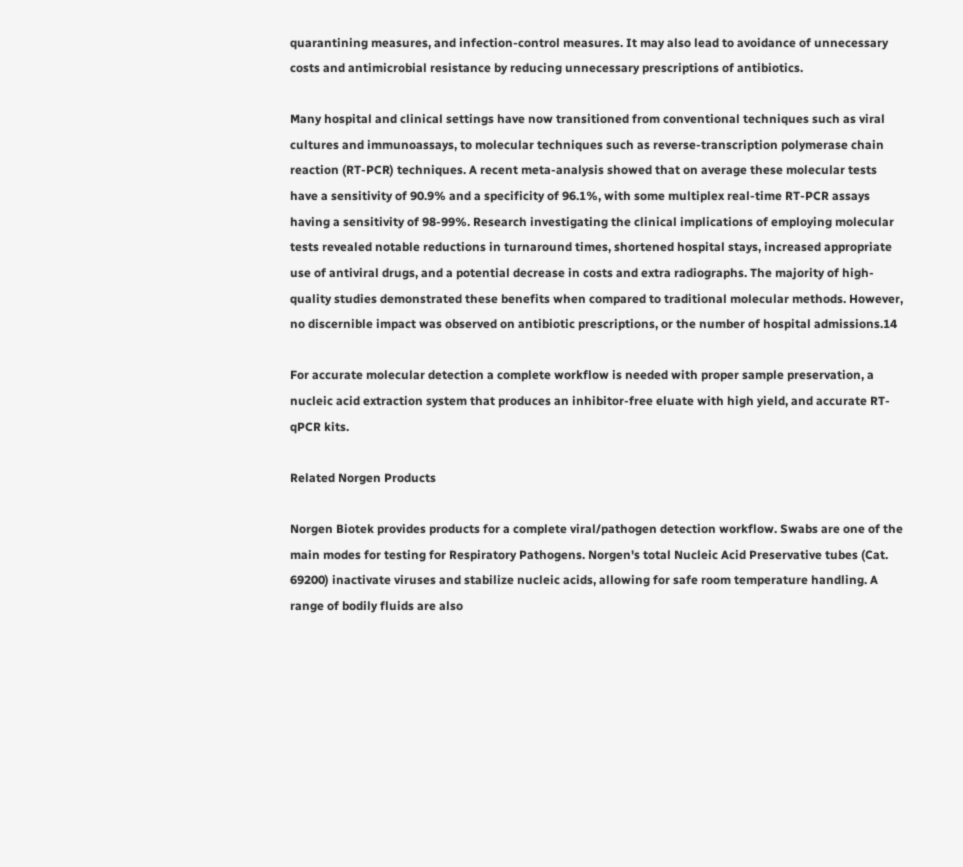quarantining measures, and infection-control measures. It may also lead to avoidance of unnecessary costs and antimicrobial resistance by reducing unnecessary prescriptions of antibiotics.

Many hospital and clinical settings have now transitioned from conventional techniques such as viral cultures and immunoassays, to molecular techniques such as reverse-transcription polymerase chain reaction (RT-PCR) techniques. A recent meta-analysis showed that on average these molecular tests have a sensitivity of 90.9% and a specificity of 96.1%, with some multiplex real-time RT-PCR assays having a sensitivity of 98-99%. Research investigating the clinical implications of employing molecular tests revealed notable reductions in turnaround times, shortened hospital stays, increased appropriate use of antiviral drugs, and a potential decrease in costs and extra radiographs. The majority of high-quality studies demonstrated these benefits when compared to traditional molecular methods. However, no discernible impact was observed on antibiotic prescriptions, or the number of hospital admissions.14

For accurate molecular detection a complete workflow is needed with proper sample preservation, a nucleic acid extraction system that produces an inhibitor-free eluate with high yield, and accurate RT-qPCR kits.

Related Norgen Products

Norgen Biotek provides products for a complete viral/pathogen detection workflow. Swabs are one of the main modes for testing for Respiratory Pathogens. Norgen's total Nucleic Acid Preservative tubes (Cat. 69200) inactivate viruses and stabilize nucleic acids, allowing for safe room temperature handling. A range of bodily fluids are also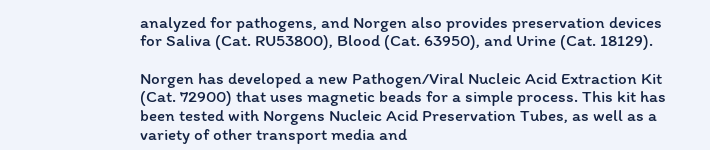analyzed for pathogens, and Norgen also provides preservation devices for Saliva (Cat. RU53800), Blood (Cat. 63950), and Urine (Cat. 18129).

Norgen has developed a new Pathogen/Viral Nucleic Acid Extraction Kit (Cat. 72900) that uses magnetic beads for a simple process. This kit has been tested with Norgens Nucleic Acid Preservation Tubes, as well as a variety of other transport media and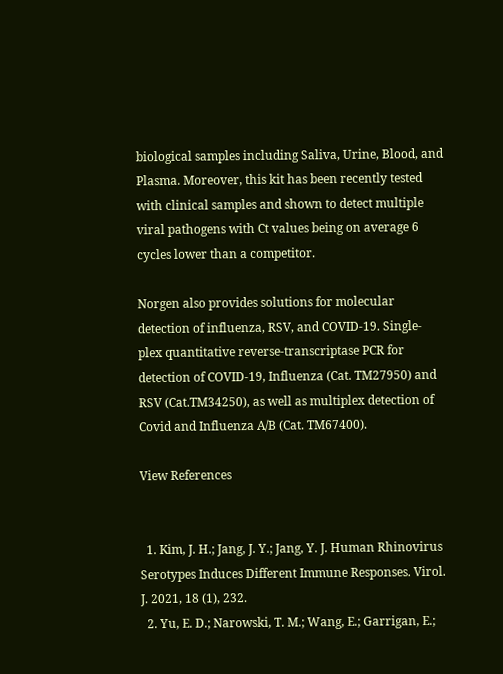biological samples including Saliva, Urine, Blood, and Plasma. Moreover, this kit has been recently tested with clinical samples and shown to detect multiple viral pathogens with Ct values being on average 6 cycles lower than a competitor.

Norgen also provides solutions for molecular detection of influenza, RSV, and COVID-19. Single-plex quantitative reverse-transcriptase PCR for detection of COVID-19, Influenza (Cat. TM27950) and RSV (Cat.TM34250), as well as multiplex detection of Covid and Influenza A/B (Cat. TM67400).

View References


  1. Kim, J. H.; Jang, J. Y.; Jang, Y. J. Human Rhinovirus Serotypes Induces Different Immune Responses. Virol. J. 2021, 18 (1), 232.
  2. Yu, E. D.; Narowski, T. M.; Wang, E.; Garrigan, E.;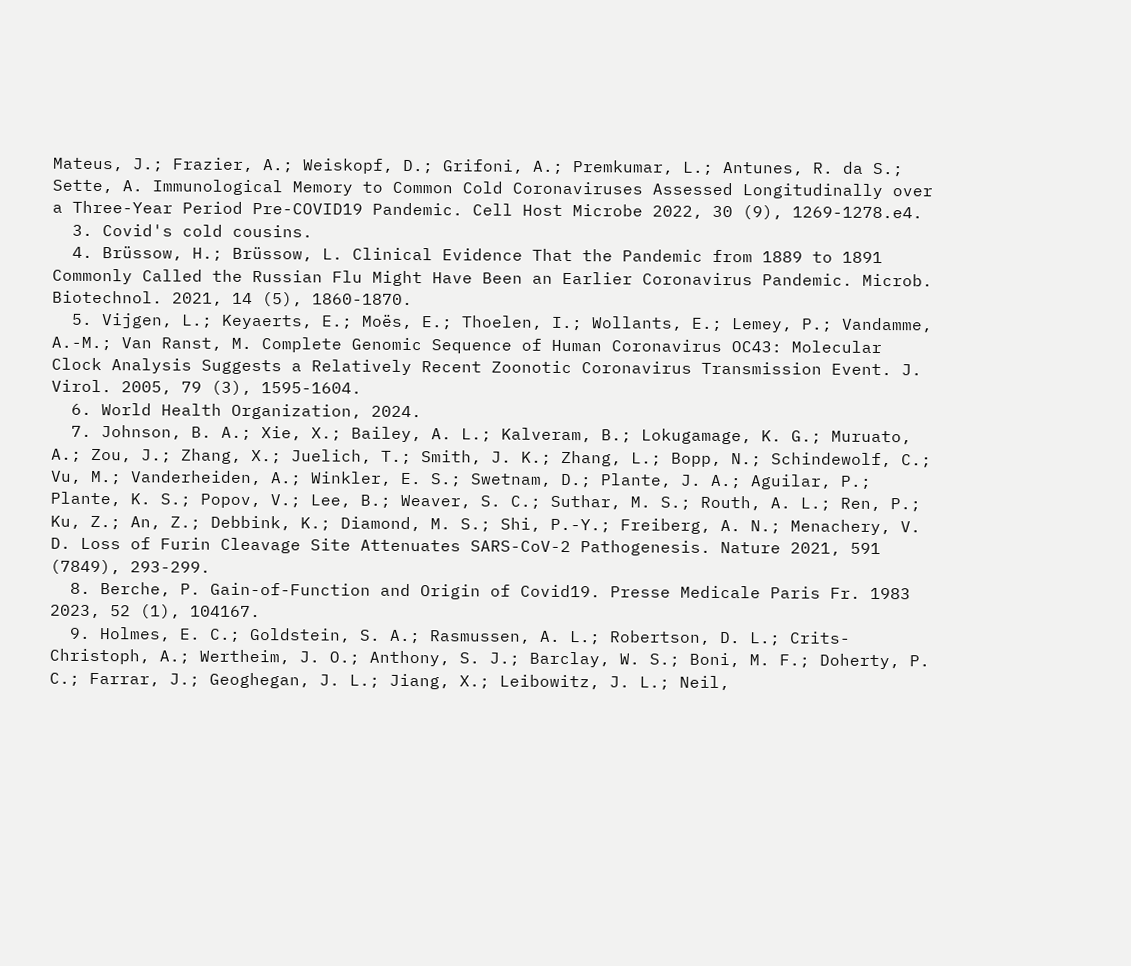Mateus, J.; Frazier, A.; Weiskopf, D.; Grifoni, A.; Premkumar, L.; Antunes, R. da S.; Sette, A. Immunological Memory to Common Cold Coronaviruses Assessed Longitudinally over a Three-Year Period Pre-COVID19 Pandemic. Cell Host Microbe 2022, 30 (9), 1269-1278.e4.
  3. Covid's cold cousins.
  4. Brüssow, H.; Brüssow, L. Clinical Evidence That the Pandemic from 1889 to 1891 Commonly Called the Russian Flu Might Have Been an Earlier Coronavirus Pandemic. Microb. Biotechnol. 2021, 14 (5), 1860-1870.
  5. Vijgen, L.; Keyaerts, E.; Moës, E.; Thoelen, I.; Wollants, E.; Lemey, P.; Vandamme, A.-M.; Van Ranst, M. Complete Genomic Sequence of Human Coronavirus OC43: Molecular Clock Analysis Suggests a Relatively Recent Zoonotic Coronavirus Transmission Event. J. Virol. 2005, 79 (3), 1595-1604.
  6. World Health Organization, 2024.
  7. Johnson, B. A.; Xie, X.; Bailey, A. L.; Kalveram, B.; Lokugamage, K. G.; Muruato, A.; Zou, J.; Zhang, X.; Juelich, T.; Smith, J. K.; Zhang, L.; Bopp, N.; Schindewolf, C.; Vu, M.; Vanderheiden, A.; Winkler, E. S.; Swetnam, D.; Plante, J. A.; Aguilar, P.; Plante, K. S.; Popov, V.; Lee, B.; Weaver, S. C.; Suthar, M. S.; Routh, A. L.; Ren, P.; Ku, Z.; An, Z.; Debbink, K.; Diamond, M. S.; Shi, P.-Y.; Freiberg, A. N.; Menachery, V. D. Loss of Furin Cleavage Site Attenuates SARS-CoV-2 Pathogenesis. Nature 2021, 591 (7849), 293-299.
  8. Berche, P. Gain-of-Function and Origin of Covid19. Presse Medicale Paris Fr. 1983 2023, 52 (1), 104167.
  9. Holmes, E. C.; Goldstein, S. A.; Rasmussen, A. L.; Robertson, D. L.; Crits-Christoph, A.; Wertheim, J. O.; Anthony, S. J.; Barclay, W. S.; Boni, M. F.; Doherty, P. C.; Farrar, J.; Geoghegan, J. L.; Jiang, X.; Leibowitz, J. L.; Neil,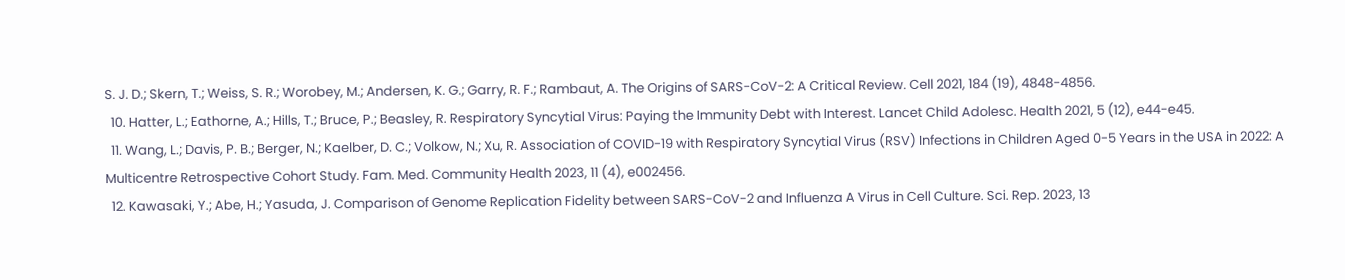S. J. D.; Skern, T.; Weiss, S. R.; Worobey, M.; Andersen, K. G.; Garry, R. F.; Rambaut, A. The Origins of SARS-CoV-2: A Critical Review. Cell 2021, 184 (19), 4848-4856.
  10. Hatter, L.; Eathorne, A.; Hills, T.; Bruce, P.; Beasley, R. Respiratory Syncytial Virus: Paying the Immunity Debt with Interest. Lancet Child Adolesc. Health 2021, 5 (12), e44-e45.
  11. Wang, L.; Davis, P. B.; Berger, N.; Kaelber, D. C.; Volkow, N.; Xu, R. Association of COVID-19 with Respiratory Syncytial Virus (RSV) Infections in Children Aged 0-5 Years in the USA in 2022: A Multicentre Retrospective Cohort Study. Fam. Med. Community Health 2023, 11 (4), e002456.
  12. Kawasaki, Y.; Abe, H.; Yasuda, J. Comparison of Genome Replication Fidelity between SARS-CoV-2 and Influenza A Virus in Cell Culture. Sci. Rep. 2023, 13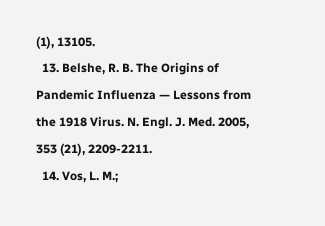(1), 13105.
  13. Belshe, R. B. The Origins of Pandemic Influenza — Lessons from the 1918 Virus. N. Engl. J. Med. 2005, 353 (21), 2209-2211.
  14. Vos, L. M.;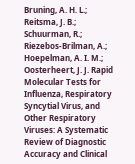Bruning, A. H. L.; Reitsma, J. B.; Schuurman, R.; Riezebos-Brilman, A.; Hoepelman, A. I. M.; Oosterheert, J. J. Rapid Molecular Tests for Influenza, Respiratory Syncytial Virus, and Other Respiratory Viruses: A Systematic Review of Diagnostic Accuracy and Clinical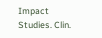Impact Studies. Clin.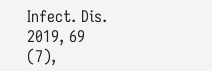Infect. Dis. 2019, 69 (7),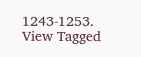1243-1253.
View Tagged